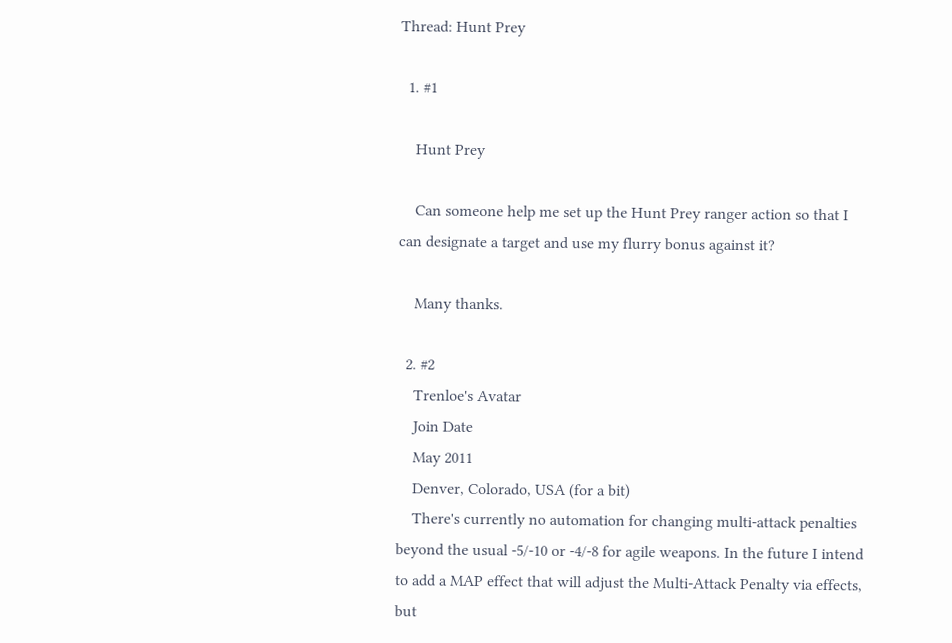Thread: Hunt Prey

  1. #1

    Hunt Prey

    Can someone help me set up the Hunt Prey ranger action so that I can designate a target and use my flurry bonus against it?

    Many thanks.

  2. #2
    Trenloe's Avatar
    Join Date
    May 2011
    Denver, Colorado, USA (for a bit)
    There's currently no automation for changing multi-attack penalties beyond the usual -5/-10 or -4/-8 for agile weapons. In the future I intend to add a MAP effect that will adjust the Multi-Attack Penalty via effects, but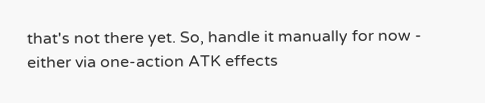that's not there yet. So, handle it manually for now - either via one-action ATK effects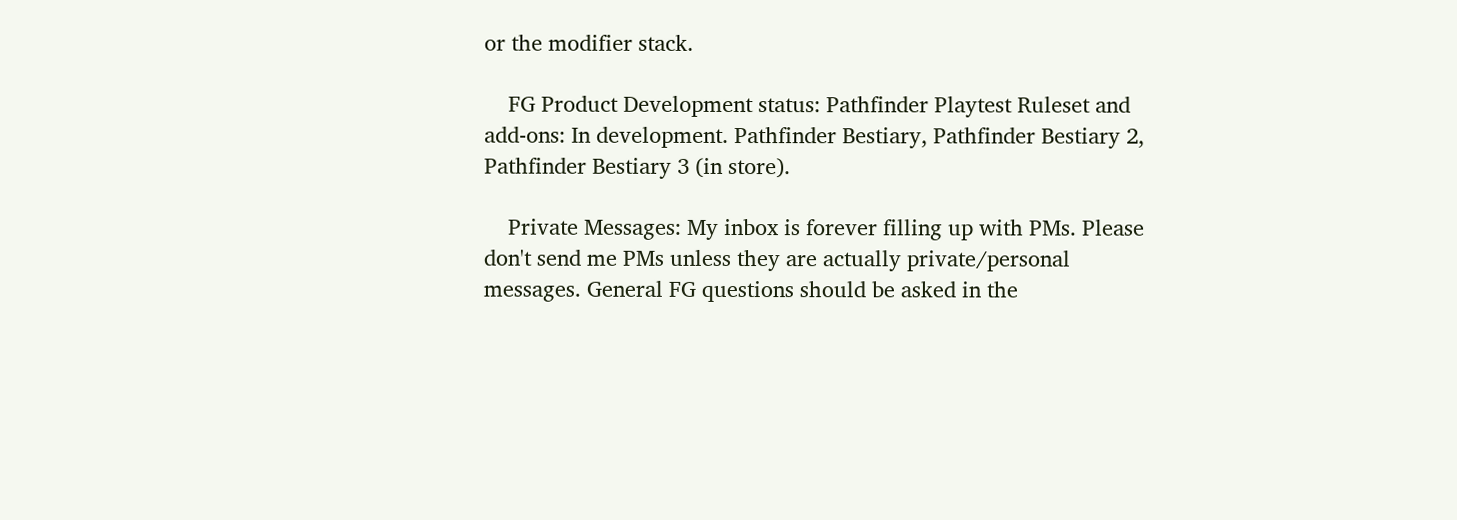or the modifier stack.

    FG Product Development status: Pathfinder Playtest Ruleset and add-ons: In development. Pathfinder Bestiary, Pathfinder Bestiary 2, Pathfinder Bestiary 3 (in store).

    Private Messages: My inbox is forever filling up with PMs. Please don't send me PMs unless they are actually private/personal messages. General FG questions should be asked in the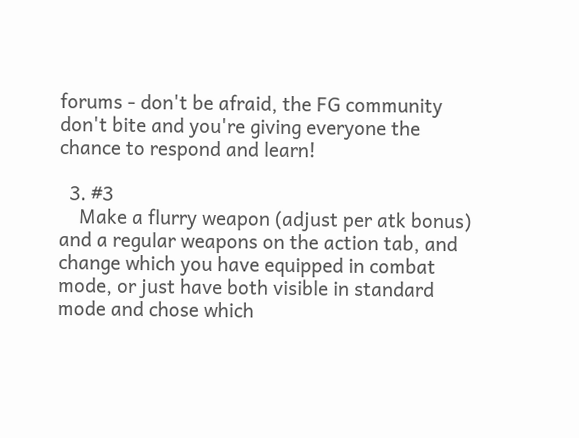forums - don't be afraid, the FG community don't bite and you're giving everyone the chance to respond and learn!

  3. #3
    Make a flurry weapon (adjust per atk bonus) and a regular weapons on the action tab, and change which you have equipped in combat mode, or just have both visible in standard mode and chose which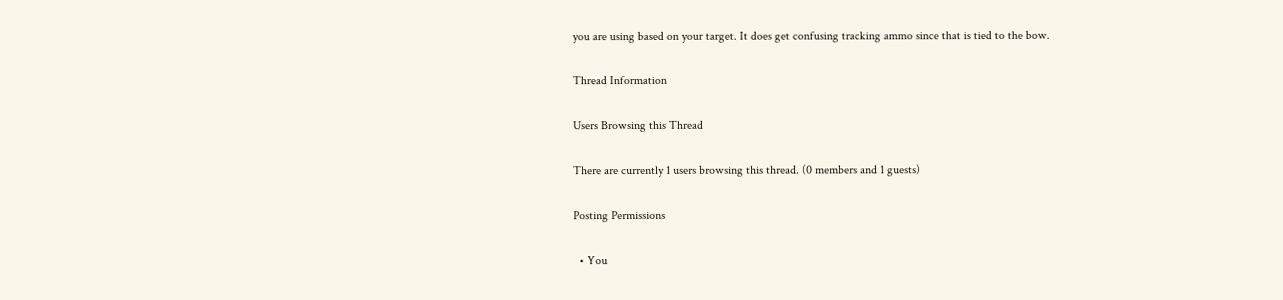you are using based on your target. It does get confusing tracking ammo since that is tied to the bow.

Thread Information

Users Browsing this Thread

There are currently 1 users browsing this thread. (0 members and 1 guests)

Posting Permissions

  • You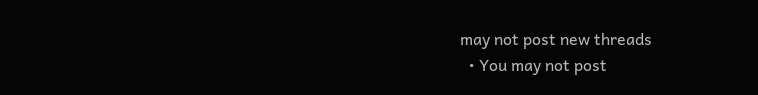may not post new threads
  • You may not post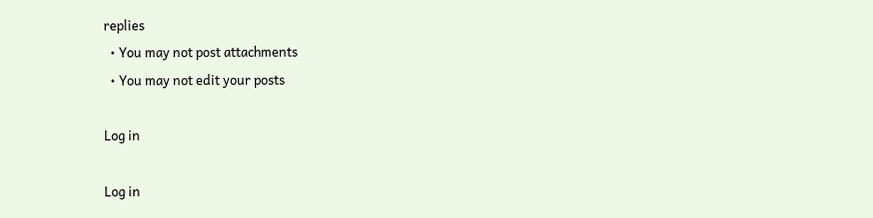replies
  • You may not post attachments
  • You may not edit your posts

Log in

Log in